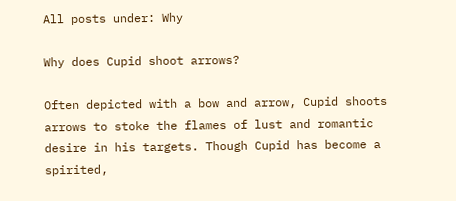All posts under: Why

Why does Cupid shoot arrows?

Often depicted with a bow and arrow, Cupid shoots arrows to stoke the flames of lust and romantic desire in his targets. Though Cupid has become a spirited,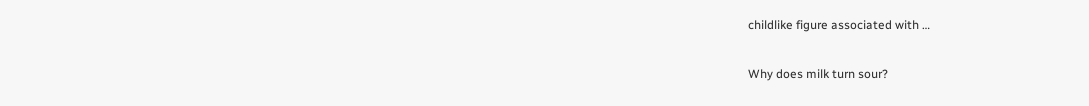childlike figure associated with …

Why does milk turn sour?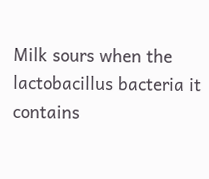Milk sours when the lactobacillus bacteria it contains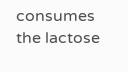consumes the lactose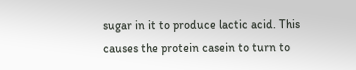sugar in it to produce lactic acid. This causes the protein casein to turn to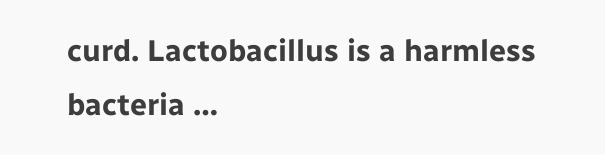curd. Lactobacillus is a harmless bacteria …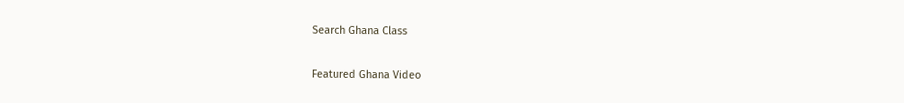Search Ghana Class

Featured Ghana Video